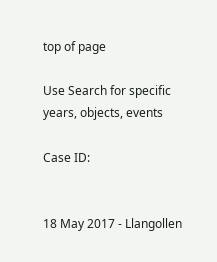top of page

Use Search for specific years, objects, events

Case ID:


18 May 2017 - Llangollen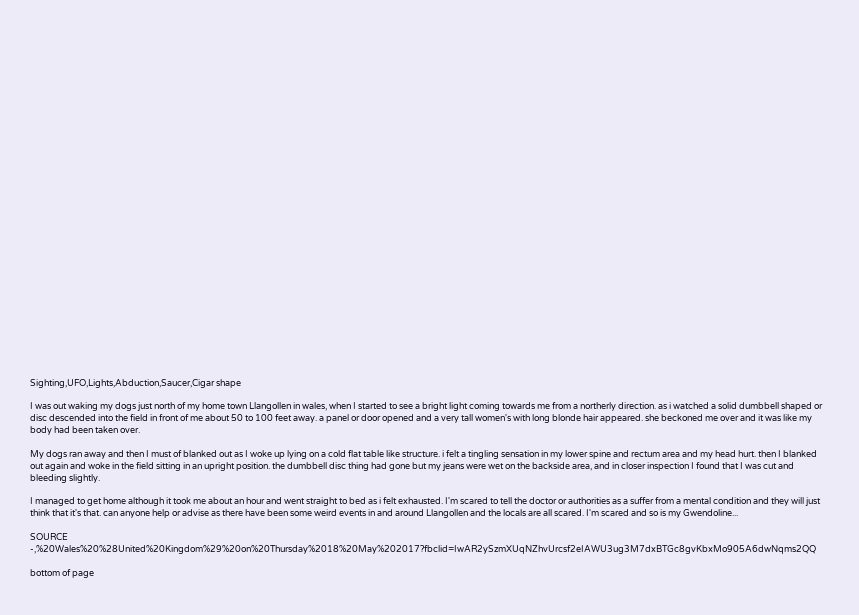Sighting,UFO,Lights,Abduction,Saucer,Cigar shape

I was out waking my dogs just north of my home town Llangollen in wales, when I started to see a bright light coming towards me from a northerly direction. as i watched a solid dumbbell shaped or disc descended into the field in front of me about 50 to 100 feet away. a panel or door opened and a very tall women's with long blonde hair appeared. she beckoned me over and it was like my body had been taken over.

My dogs ran away and then I must of blanked out as I woke up lying on a cold flat table like structure. i felt a tingling sensation in my lower spine and rectum area and my head hurt. then I blanked out again and woke in the field sitting in an upright position. the dumbbell disc thing had gone but my jeans were wet on the backside area, and in closer inspection I found that I was cut and bleeding slightly.

I managed to get home although it took me about an hour and went straight to bed as i felt exhausted. I'm scared to tell the doctor or authorities as a suffer from a mental condition and they will just think that it's that. can anyone help or advise as there have been some weird events in and around Llangollen and the locals are all scared. I'm scared and so is my Gwendoline...

SOURCE -,%20Wales%20%28United%20Kingdom%29%20on%20Thursday%2018%20May%202017?fbclid=IwAR2ySzmXUqNZhvUrcsf2eIAWU3ug3M7dxBTGc8gvKbxMo905A6dwNqms2QQ

bottom of page